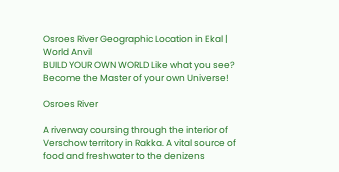Osroes River Geographic Location in Ekal | World Anvil
BUILD YOUR OWN WORLD Like what you see? Become the Master of your own Universe!

Osroes River

A riverway coursing through the interior of Verschow territory in Rakka. A vital source of food and freshwater to the denizens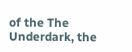of the The Underdark, the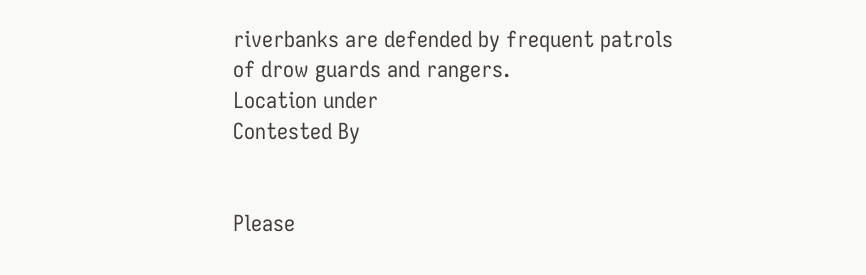riverbanks are defended by frequent patrols of drow guards and rangers.
Location under
Contested By


Please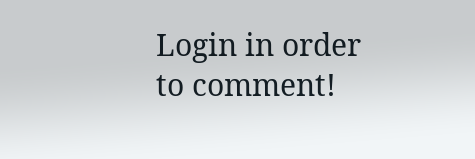Login in order to comment!